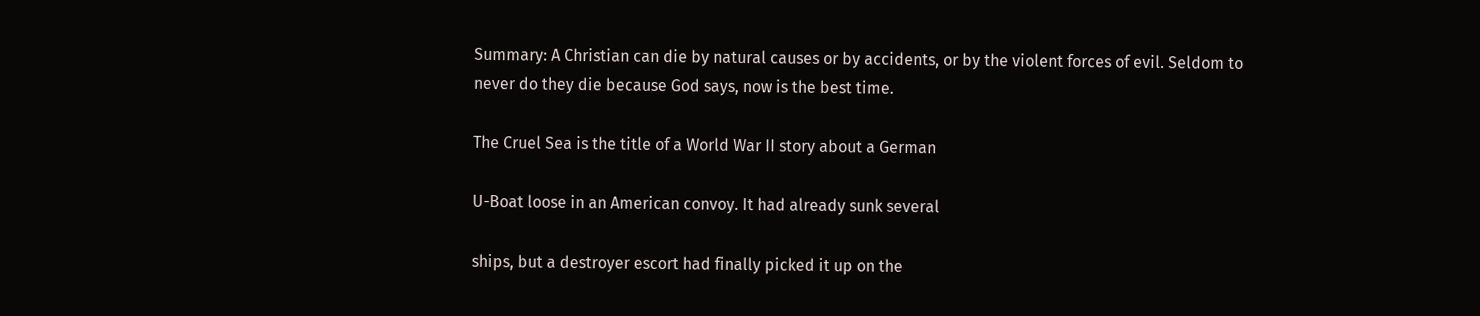Summary: A Christian can die by natural causes or by accidents, or by the violent forces of evil. Seldom to never do they die because God says, now is the best time.

The Cruel Sea is the title of a World War II story about a German

U-Boat loose in an American convoy. It had already sunk several

ships, but a destroyer escort had finally picked it up on the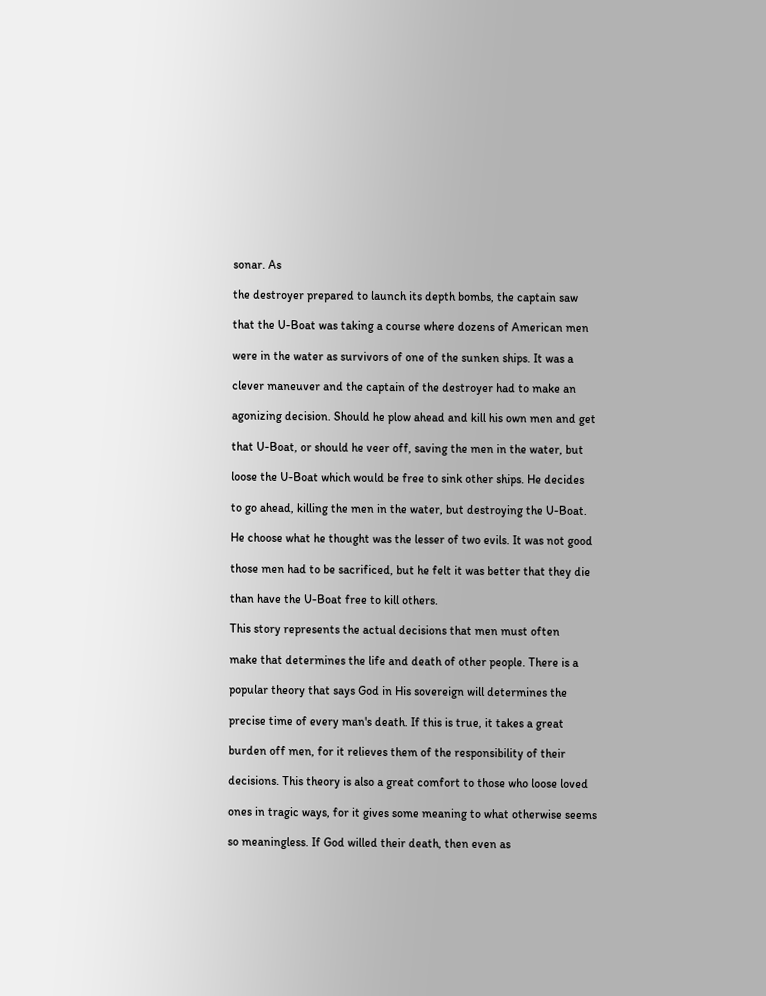sonar. As

the destroyer prepared to launch its depth bombs, the captain saw

that the U-Boat was taking a course where dozens of American men

were in the water as survivors of one of the sunken ships. It was a

clever maneuver and the captain of the destroyer had to make an

agonizing decision. Should he plow ahead and kill his own men and get

that U-Boat, or should he veer off, saving the men in the water, but

loose the U-Boat which would be free to sink other ships. He decides

to go ahead, killing the men in the water, but destroying the U-Boat.

He choose what he thought was the lesser of two evils. It was not good

those men had to be sacrificed, but he felt it was better that they die

than have the U-Boat free to kill others.

This story represents the actual decisions that men must often

make that determines the life and death of other people. There is a

popular theory that says God in His sovereign will determines the

precise time of every man's death. If this is true, it takes a great

burden off men, for it relieves them of the responsibility of their

decisions. This theory is also a great comfort to those who loose loved

ones in tragic ways, for it gives some meaning to what otherwise seems

so meaningless. If God willed their death, then even as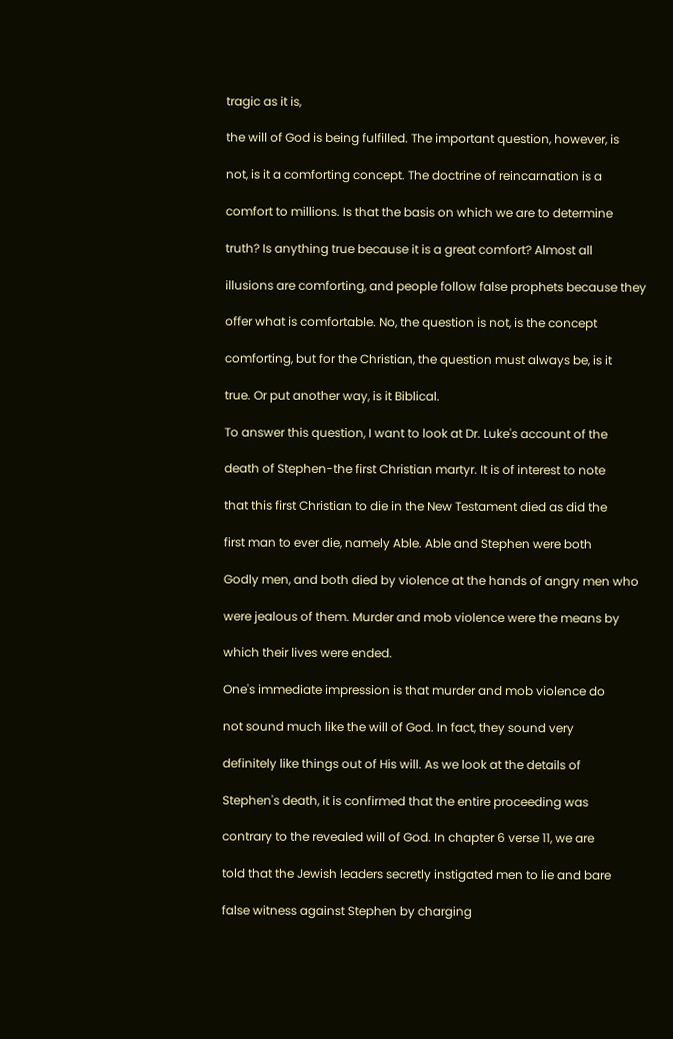tragic as it is,

the will of God is being fulfilled. The important question, however, is

not, is it a comforting concept. The doctrine of reincarnation is a

comfort to millions. Is that the basis on which we are to determine

truth? Is anything true because it is a great comfort? Almost all

illusions are comforting, and people follow false prophets because they

offer what is comfortable. No, the question is not, is the concept

comforting, but for the Christian, the question must always be, is it

true. Or put another way, is it Biblical.

To answer this question, I want to look at Dr. Luke's account of the

death of Stephen-the first Christian martyr. It is of interest to note

that this first Christian to die in the New Testament died as did the

first man to ever die, namely Able. Able and Stephen were both

Godly men, and both died by violence at the hands of angry men who

were jealous of them. Murder and mob violence were the means by

which their lives were ended.

One's immediate impression is that murder and mob violence do

not sound much like the will of God. In fact, they sound very

definitely like things out of His will. As we look at the details of

Stephen's death, it is confirmed that the entire proceeding was

contrary to the revealed will of God. In chapter 6 verse 11, we are

told that the Jewish leaders secretly instigated men to lie and bare

false witness against Stephen by charging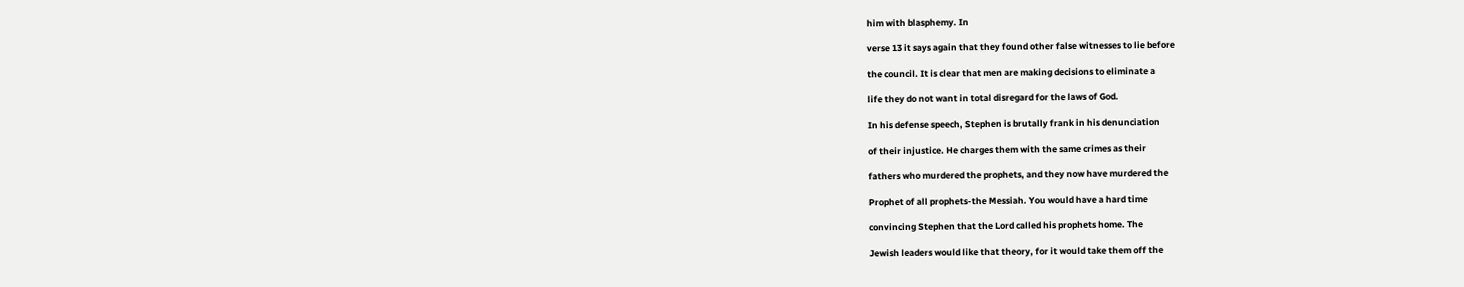him with blasphemy. In

verse 13 it says again that they found other false witnesses to lie before

the council. It is clear that men are making decisions to eliminate a

life they do not want in total disregard for the laws of God.

In his defense speech, Stephen is brutally frank in his denunciation

of their injustice. He charges them with the same crimes as their

fathers who murdered the prophets, and they now have murdered the

Prophet of all prophets-the Messiah. You would have a hard time

convincing Stephen that the Lord called his prophets home. The

Jewish leaders would like that theory, for it would take them off the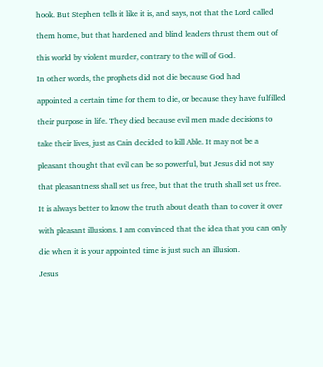hook. But Stephen tells it like it is, and says, not that the Lord called

them home, but that hardened and blind leaders thrust them out of

this world by violent murder, contrary to the will of God.

In other words, the prophets did not die because God had

appointed a certain time for them to die, or because they have fulfilled

their purpose in life. They died because evil men made decisions to

take their lives, just as Cain decided to kill Able. It may not be a

pleasant thought that evil can be so powerful, but Jesus did not say

that pleasantness shall set us free, but that the truth shall set us free.

It is always better to know the truth about death than to cover it over

with pleasant illusions. I am convinced that the idea that you can only

die when it is your appointed time is just such an illusion.

Jesus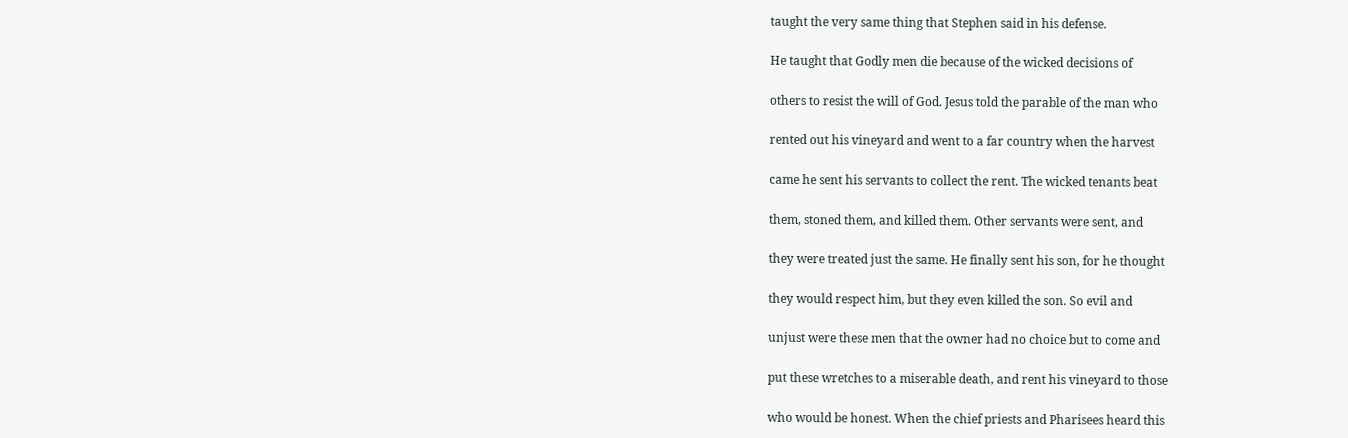taught the very same thing that Stephen said in his defense.

He taught that Godly men die because of the wicked decisions of

others to resist the will of God. Jesus told the parable of the man who

rented out his vineyard and went to a far country when the harvest

came he sent his servants to collect the rent. The wicked tenants beat

them, stoned them, and killed them. Other servants were sent, and

they were treated just the same. He finally sent his son, for he thought

they would respect him, but they even killed the son. So evil and

unjust were these men that the owner had no choice but to come and

put these wretches to a miserable death, and rent his vineyard to those

who would be honest. When the chief priests and Pharisees heard this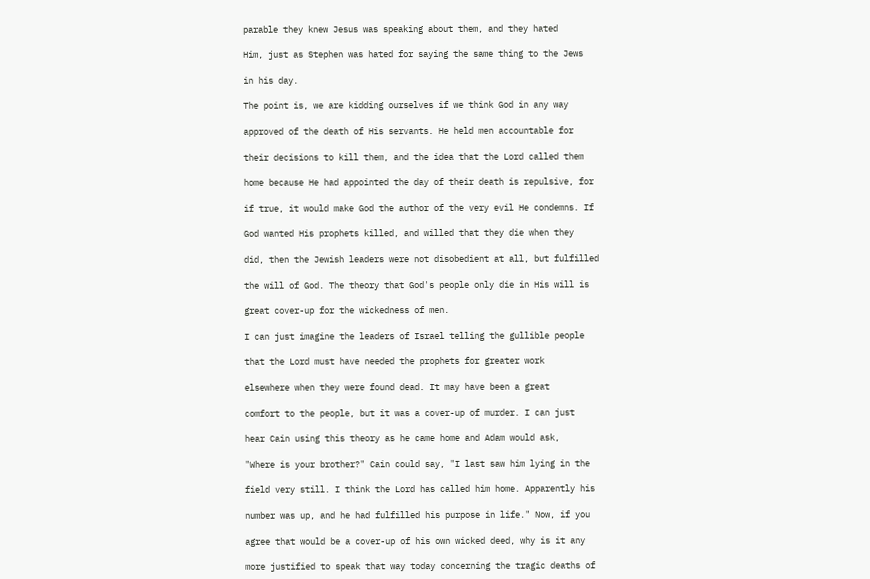parable they knew Jesus was speaking about them, and they hated

Him, just as Stephen was hated for saying the same thing to the Jews

in his day.

The point is, we are kidding ourselves if we think God in any way

approved of the death of His servants. He held men accountable for

their decisions to kill them, and the idea that the Lord called them

home because He had appointed the day of their death is repulsive, for

if true, it would make God the author of the very evil He condemns. If

God wanted His prophets killed, and willed that they die when they

did, then the Jewish leaders were not disobedient at all, but fulfilled

the will of God. The theory that God's people only die in His will is

great cover-up for the wickedness of men.

I can just imagine the leaders of Israel telling the gullible people

that the Lord must have needed the prophets for greater work

elsewhere when they were found dead. It may have been a great

comfort to the people, but it was a cover-up of murder. I can just

hear Cain using this theory as he came home and Adam would ask,

"Where is your brother?" Cain could say, "I last saw him lying in the

field very still. I think the Lord has called him home. Apparently his

number was up, and he had fulfilled his purpose in life." Now, if you

agree that would be a cover-up of his own wicked deed, why is it any

more justified to speak that way today concerning the tragic deaths of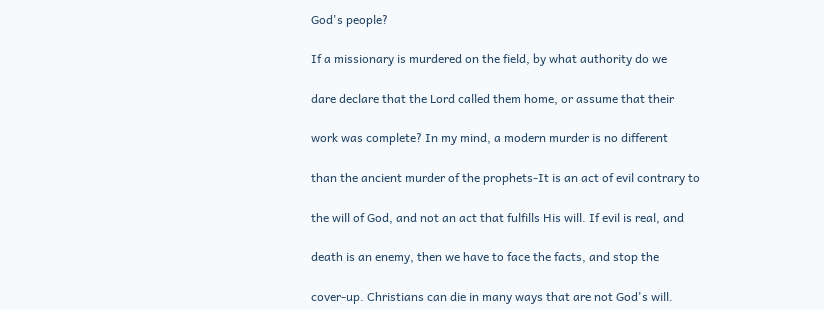God's people?

If a missionary is murdered on the field, by what authority do we

dare declare that the Lord called them home, or assume that their

work was complete? In my mind, a modern murder is no different

than the ancient murder of the prophets-It is an act of evil contrary to

the will of God, and not an act that fulfills His will. If evil is real, and

death is an enemy, then we have to face the facts, and stop the

cover-up. Christians can die in many ways that are not God's will.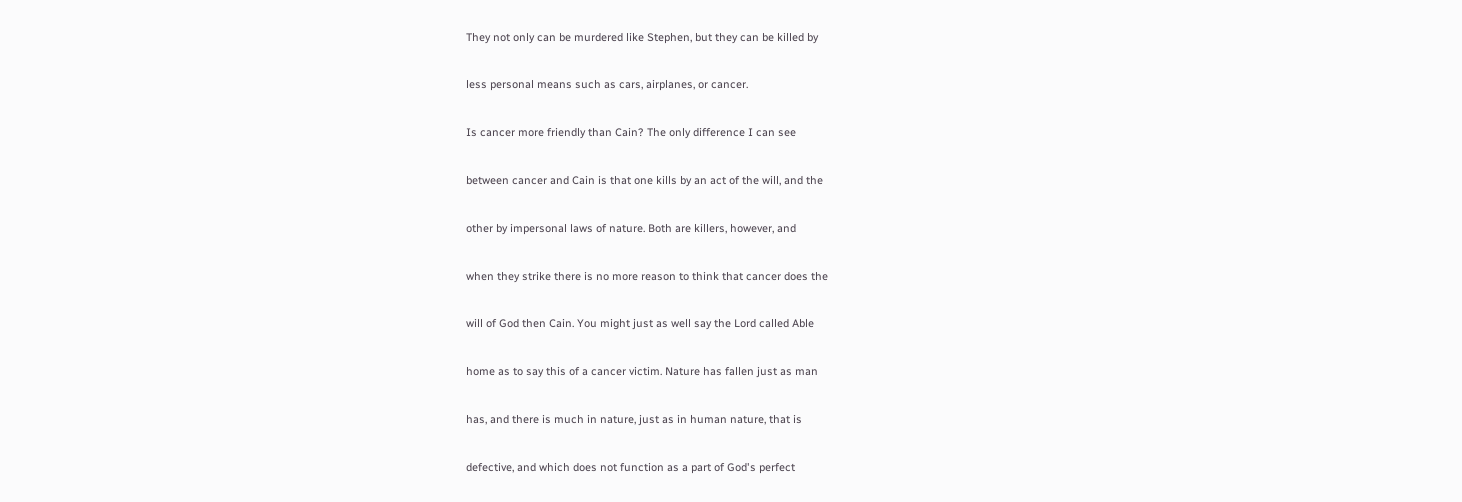They not only can be murdered like Stephen, but they can be killed by

less personal means such as cars, airplanes, or cancer.

Is cancer more friendly than Cain? The only difference I can see

between cancer and Cain is that one kills by an act of the will, and the

other by impersonal laws of nature. Both are killers, however, and

when they strike there is no more reason to think that cancer does the

will of God then Cain. You might just as well say the Lord called Able

home as to say this of a cancer victim. Nature has fallen just as man

has, and there is much in nature, just as in human nature, that is

defective, and which does not function as a part of God's perfect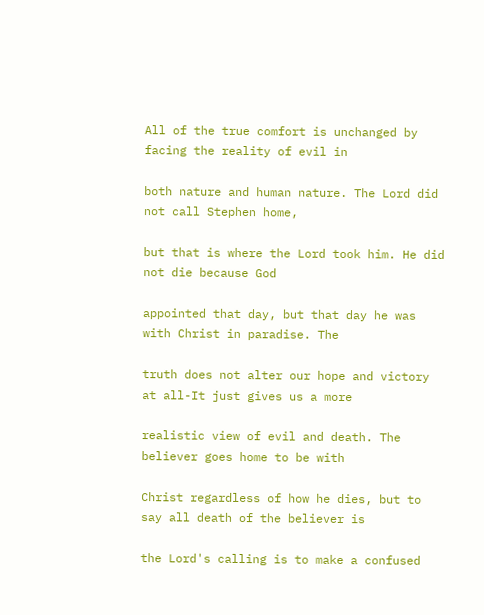All of the true comfort is unchanged by facing the reality of evil in

both nature and human nature. The Lord did not call Stephen home,

but that is where the Lord took him. He did not die because God

appointed that day, but that day he was with Christ in paradise. The

truth does not alter our hope and victory at all-It just gives us a more

realistic view of evil and death. The believer goes home to be with

Christ regardless of how he dies, but to say all death of the believer is

the Lord's calling is to make a confused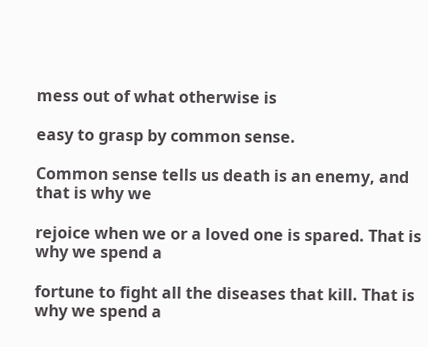mess out of what otherwise is

easy to grasp by common sense.

Common sense tells us death is an enemy, and that is why we

rejoice when we or a loved one is spared. That is why we spend a

fortune to fight all the diseases that kill. That is why we spend a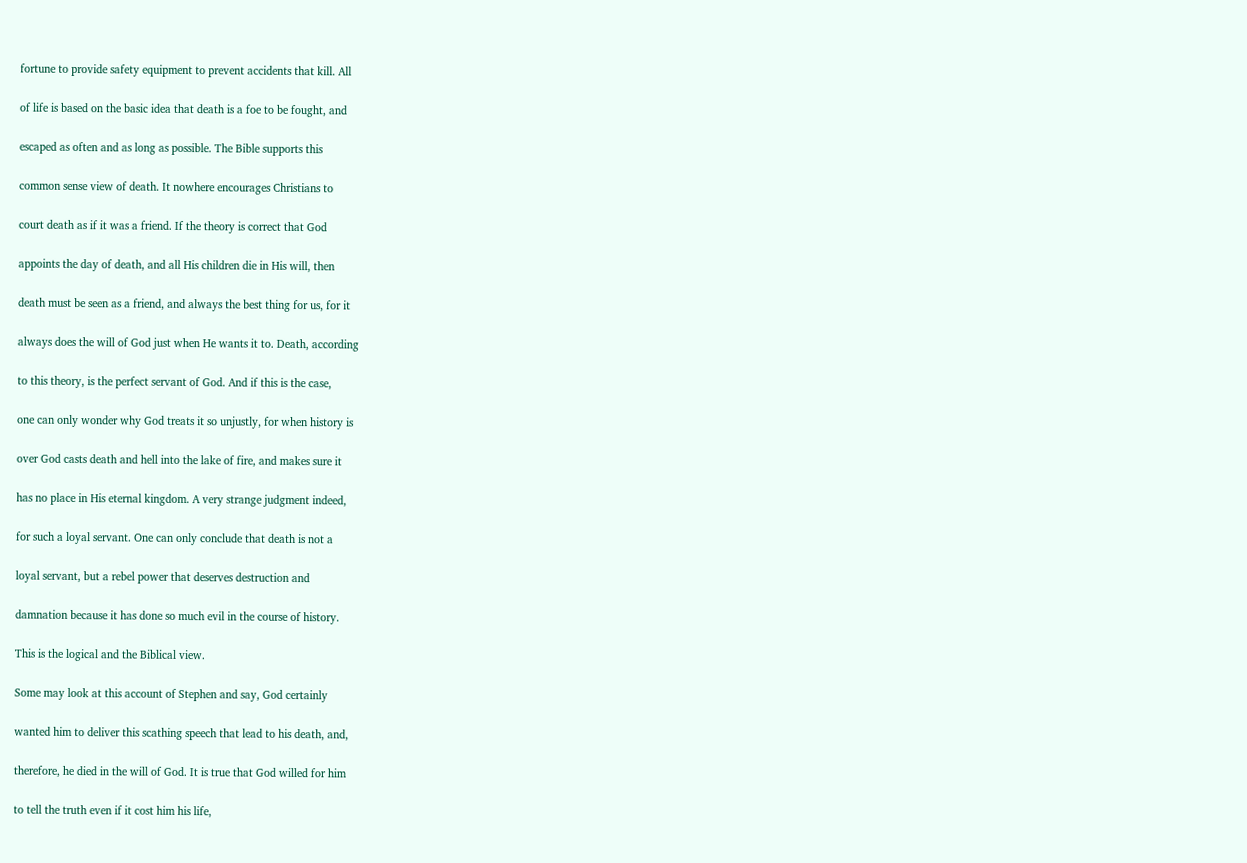fortune to provide safety equipment to prevent accidents that kill. All

of life is based on the basic idea that death is a foe to be fought, and

escaped as often and as long as possible. The Bible supports this

common sense view of death. It nowhere encourages Christians to

court death as if it was a friend. If the theory is correct that God

appoints the day of death, and all His children die in His will, then

death must be seen as a friend, and always the best thing for us, for it

always does the will of God just when He wants it to. Death, according

to this theory, is the perfect servant of God. And if this is the case,

one can only wonder why God treats it so unjustly, for when history is

over God casts death and hell into the lake of fire, and makes sure it

has no place in His eternal kingdom. A very strange judgment indeed,

for such a loyal servant. One can only conclude that death is not a

loyal servant, but a rebel power that deserves destruction and

damnation because it has done so much evil in the course of history.

This is the logical and the Biblical view.

Some may look at this account of Stephen and say, God certainly

wanted him to deliver this scathing speech that lead to his death, and,

therefore, he died in the will of God. It is true that God willed for him

to tell the truth even if it cost him his life,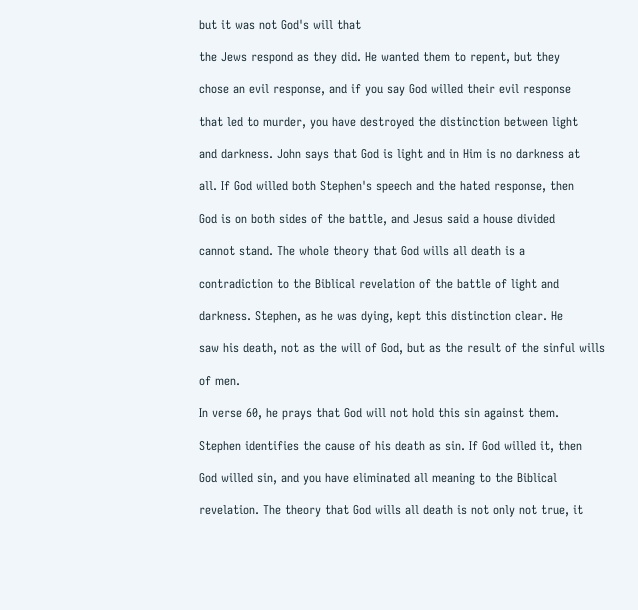but it was not God's will that

the Jews respond as they did. He wanted them to repent, but they

chose an evil response, and if you say God willed their evil response

that led to murder, you have destroyed the distinction between light

and darkness. John says that God is light and in Him is no darkness at

all. If God willed both Stephen's speech and the hated response, then

God is on both sides of the battle, and Jesus said a house divided

cannot stand. The whole theory that God wills all death is a

contradiction to the Biblical revelation of the battle of light and

darkness. Stephen, as he was dying, kept this distinction clear. He

saw his death, not as the will of God, but as the result of the sinful wills

of men.

In verse 60, he prays that God will not hold this sin against them.

Stephen identifies the cause of his death as sin. If God willed it, then

God willed sin, and you have eliminated all meaning to the Biblical

revelation. The theory that God wills all death is not only not true, it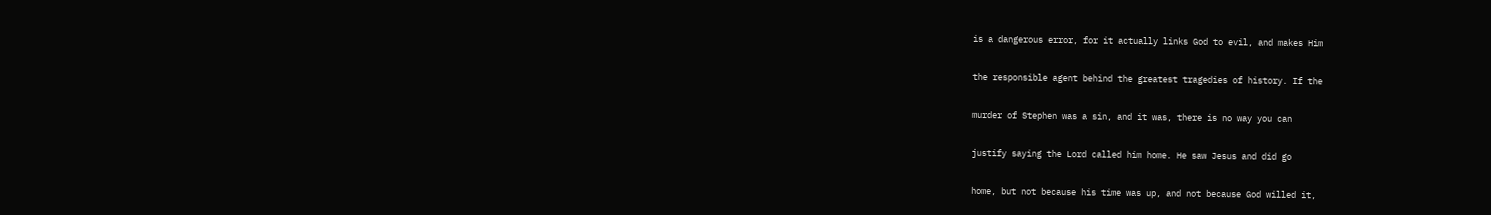is a dangerous error, for it actually links God to evil, and makes Him

the responsible agent behind the greatest tragedies of history. If the

murder of Stephen was a sin, and it was, there is no way you can

justify saying the Lord called him home. He saw Jesus and did go

home, but not because his time was up, and not because God willed it,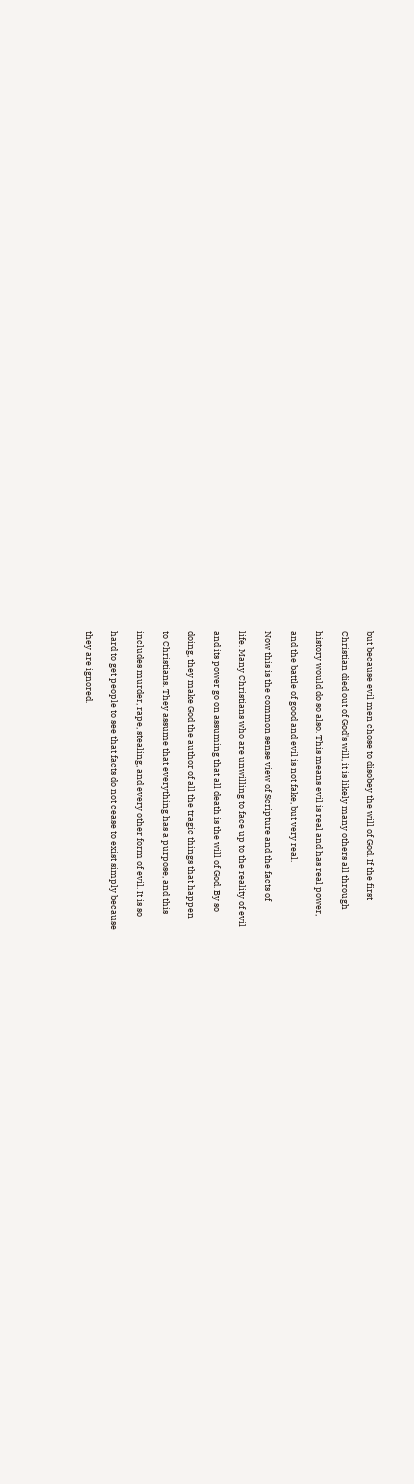but because evil men chose to disobey the will of God. If the first

Christian died out of God's will, it is likely many others all through

history would do so also. This means evil is real and has real power,

and the battle of good and evil is not fake, but very real.

Now this is the common sense view of Scripture and the facts of

life. Many Christians who are unwilling to face up to the reality of evil

and its power go on assuming that all death is the will of God. By so

doing, they make God the author of all the tragic things that happen

to Christians. They assume that everything has a purpose, and this

includes murder, rape, stealing, and every other form of evil. It is so

hard to get people to see that facts do not cease to exist simply because

they are ignored.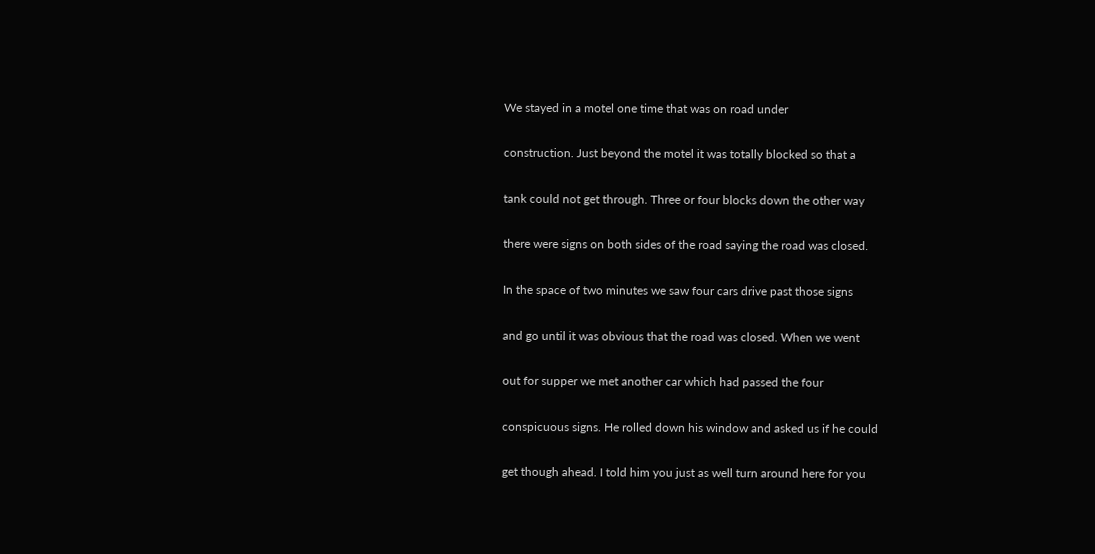We stayed in a motel one time that was on road under

construction. Just beyond the motel it was totally blocked so that a

tank could not get through. Three or four blocks down the other way

there were signs on both sides of the road saying the road was closed.

In the space of two minutes we saw four cars drive past those signs

and go until it was obvious that the road was closed. When we went

out for supper we met another car which had passed the four

conspicuous signs. He rolled down his window and asked us if he could

get though ahead. I told him you just as well turn around here for you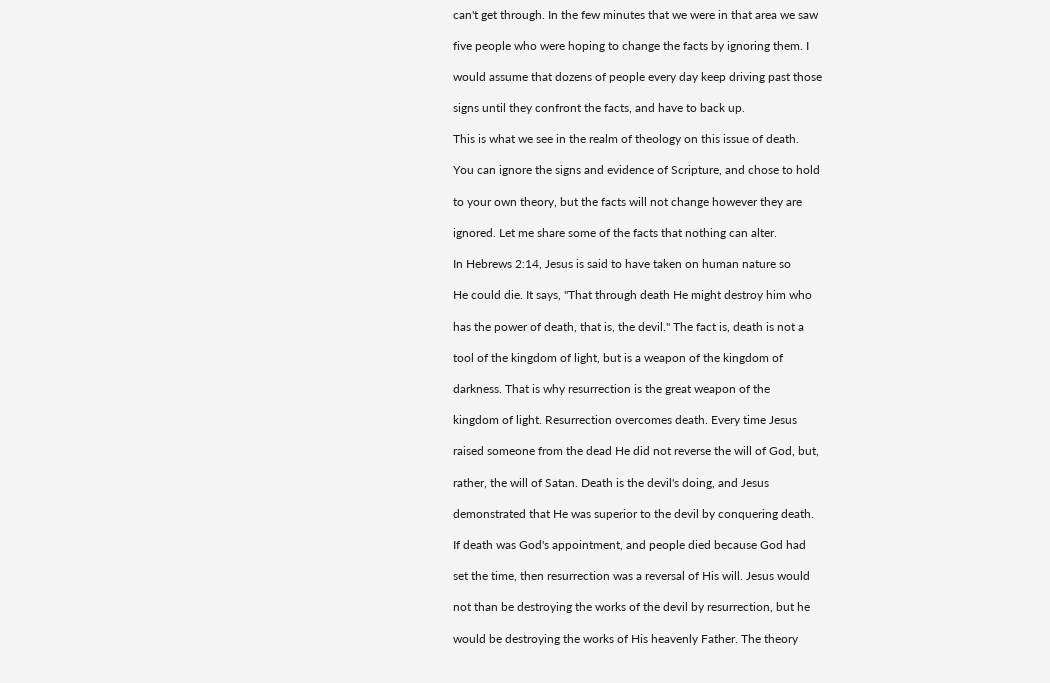can't get through. In the few minutes that we were in that area we saw

five people who were hoping to change the facts by ignoring them. I

would assume that dozens of people every day keep driving past those

signs until they confront the facts, and have to back up.

This is what we see in the realm of theology on this issue of death.

You can ignore the signs and evidence of Scripture, and chose to hold

to your own theory, but the facts will not change however they are

ignored. Let me share some of the facts that nothing can alter.

In Hebrews 2:14, Jesus is said to have taken on human nature so

He could die. It says, "That through death He might destroy him who

has the power of death, that is, the devil." The fact is, death is not a

tool of the kingdom of light, but is a weapon of the kingdom of

darkness. That is why resurrection is the great weapon of the

kingdom of light. Resurrection overcomes death. Every time Jesus

raised someone from the dead He did not reverse the will of God, but,

rather, the will of Satan. Death is the devil's doing, and Jesus

demonstrated that He was superior to the devil by conquering death.

If death was God's appointment, and people died because God had

set the time, then resurrection was a reversal of His will. Jesus would

not than be destroying the works of the devil by resurrection, but he

would be destroying the works of His heavenly Father. The theory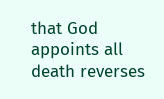that God appoints all death reverses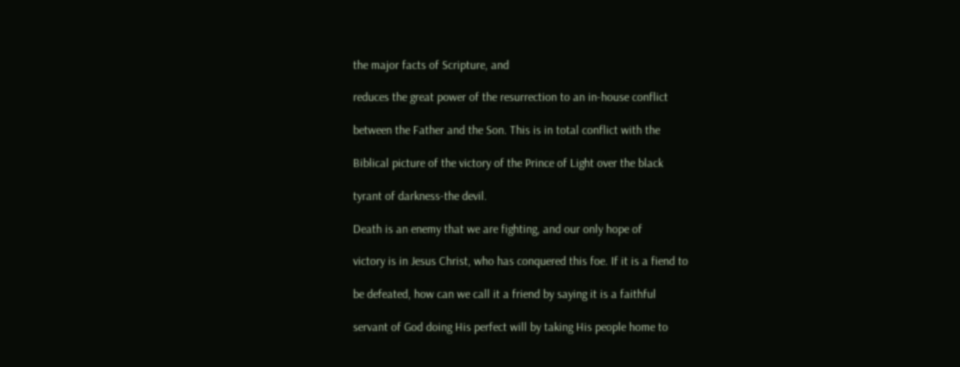the major facts of Scripture, and

reduces the great power of the resurrection to an in-house conflict

between the Father and the Son. This is in total conflict with the

Biblical picture of the victory of the Prince of Light over the black

tyrant of darkness-the devil.

Death is an enemy that we are fighting, and our only hope of

victory is in Jesus Christ, who has conquered this foe. If it is a fiend to

be defeated, how can we call it a friend by saying it is a faithful

servant of God doing His perfect will by taking His people home to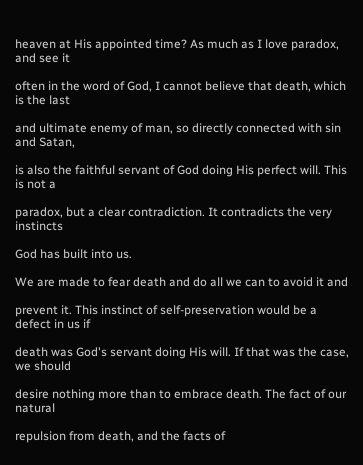heaven at His appointed time? As much as I love paradox, and see it

often in the word of God, I cannot believe that death, which is the last

and ultimate enemy of man, so directly connected with sin and Satan,

is also the faithful servant of God doing His perfect will. This is not a

paradox, but a clear contradiction. It contradicts the very instincts

God has built into us.

We are made to fear death and do all we can to avoid it and

prevent it. This instinct of self-preservation would be a defect in us if

death was God's servant doing His will. If that was the case, we should

desire nothing more than to embrace death. The fact of our natural

repulsion from death, and the facts of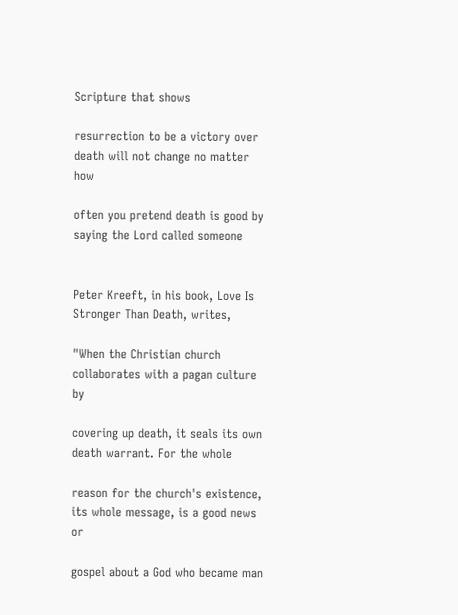Scripture that shows

resurrection to be a victory over death will not change no matter how

often you pretend death is good by saying the Lord called someone


Peter Kreeft, in his book, Love Is Stronger Than Death, writes,

"When the Christian church collaborates with a pagan culture by

covering up death, it seals its own death warrant. For the whole

reason for the church's existence, its whole message, is a good news or

gospel about a God who became man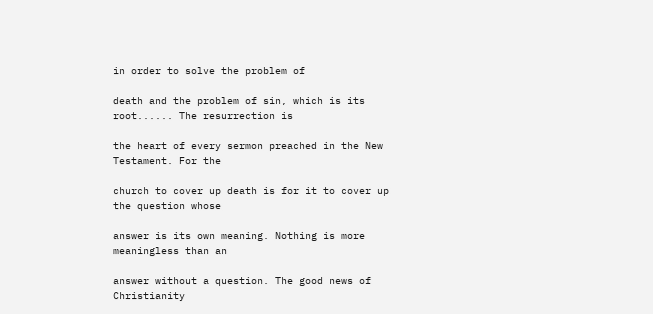in order to solve the problem of

death and the problem of sin, which is its root...... The resurrection is

the heart of every sermon preached in the New Testament. For the

church to cover up death is for it to cover up the question whose

answer is its own meaning. Nothing is more meaningless than an

answer without a question. The good news of Christianity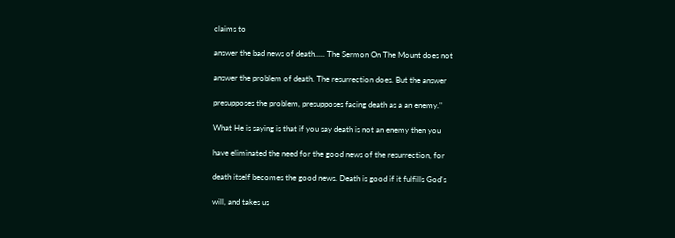claims to

answer the bad news of death..... The Sermon On The Mount does not

answer the problem of death. The resurrection does. But the answer

presupposes the problem, presupposes facing death as a an enemy."

What He is saying is that if you say death is not an enemy then you

have eliminated the need for the good news of the resurrection, for

death itself becomes the good news. Death is good if it fulfills God's

will, and takes us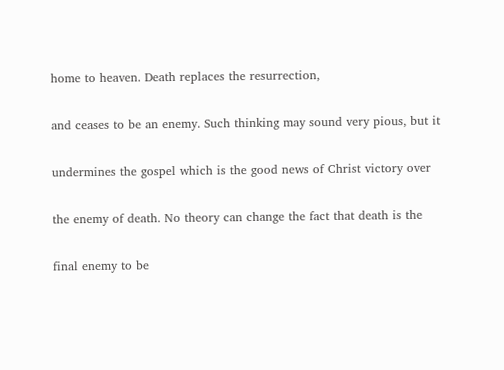home to heaven. Death replaces the resurrection,

and ceases to be an enemy. Such thinking may sound very pious, but it

undermines the gospel which is the good news of Christ victory over

the enemy of death. No theory can change the fact that death is the

final enemy to be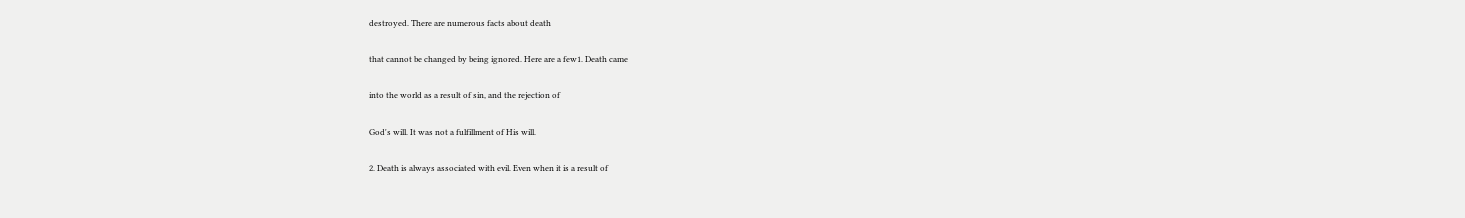destroyed. There are numerous facts about death

that cannot be changed by being ignored. Here are a few1. Death came

into the world as a result of sin, and the rejection of

God's will. It was not a fulfillment of His will.

2. Death is always associated with evil. Even when it is a result of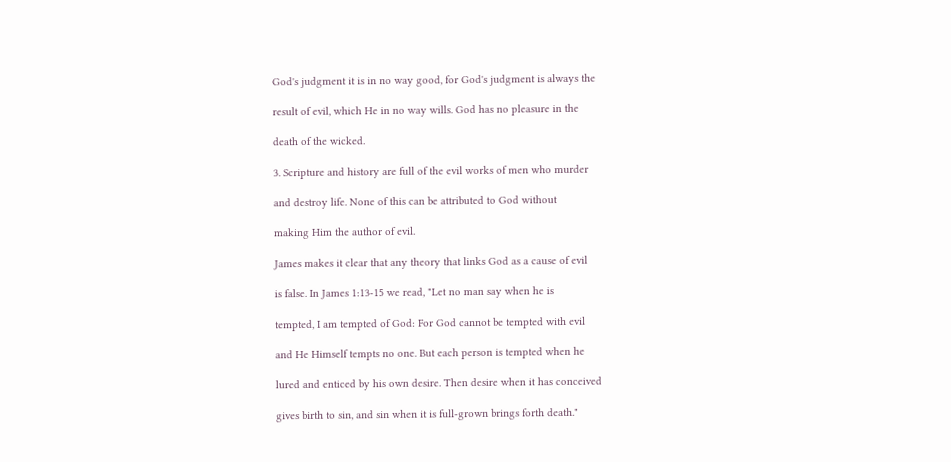God's judgment it is in no way good, for God's judgment is always the

result of evil, which He in no way wills. God has no pleasure in the

death of the wicked.

3. Scripture and history are full of the evil works of men who murder

and destroy life. None of this can be attributed to God without

making Him the author of evil.

James makes it clear that any theory that links God as a cause of evil

is false. In James 1:13-15 we read, "Let no man say when he is

tempted, I am tempted of God: For God cannot be tempted with evil

and He Himself tempts no one. But each person is tempted when he

lured and enticed by his own desire. Then desire when it has conceived

gives birth to sin, and sin when it is full-grown brings forth death."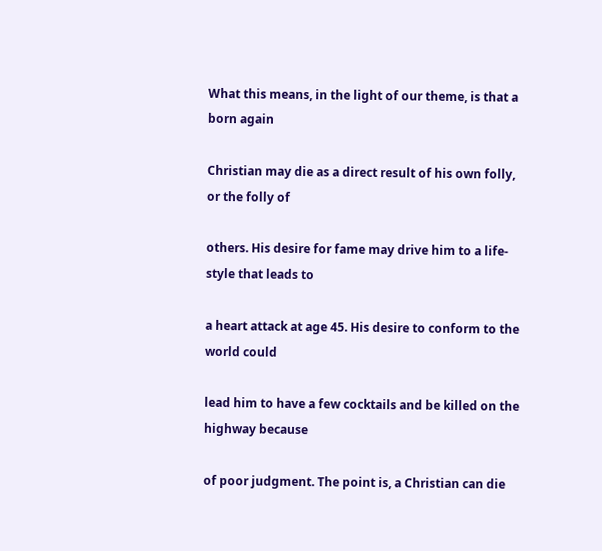What this means, in the light of our theme, is that a born again

Christian may die as a direct result of his own folly, or the folly of

others. His desire for fame may drive him to a life-style that leads to

a heart attack at age 45. His desire to conform to the world could

lead him to have a few cocktails and be killed on the highway because

of poor judgment. The point is, a Christian can die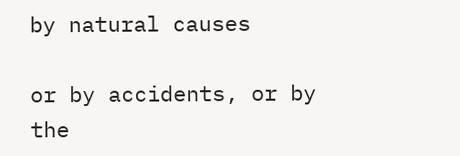by natural causes

or by accidents, or by the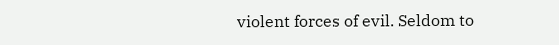violent forces of evil. Seldom to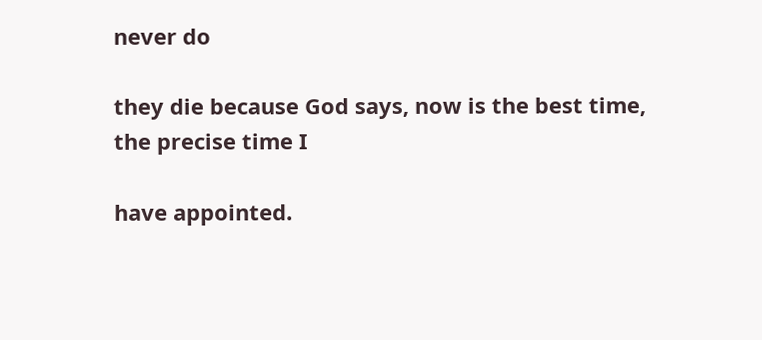never do

they die because God says, now is the best time, the precise time I

have appointed.